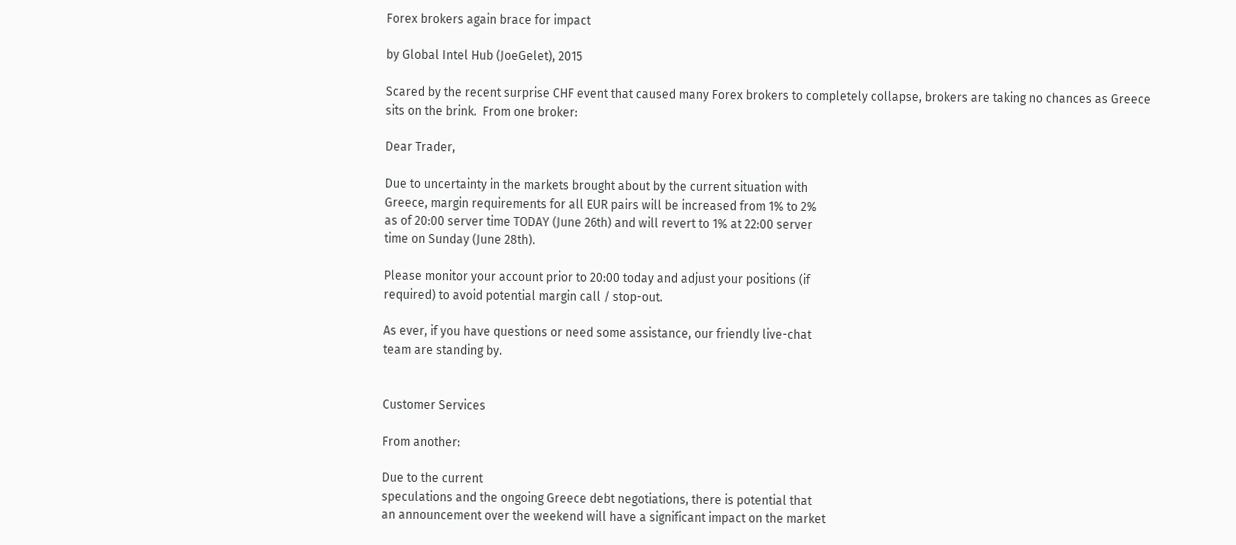Forex brokers again brace for impact

by Global Intel Hub (JoeGelet), 2015

Scared by the recent surprise CHF event that caused many Forex brokers to completely collapse, brokers are taking no chances as Greece sits on the brink.  From one broker:

Dear Trader,

Due to uncertainty in the markets brought about by the current situation with
Greece, margin requirements for all EUR pairs will be increased from 1% to 2%
as of 20:00 server time TODAY (June 26th) and will revert to 1% at 22:00 server
time on Sunday (June 28th).

Please monitor your account prior to 20:00 today and adjust your positions (if
required) to avoid potential margin call / stop-out.

As ever, if you have questions or need some assistance, our friendly live-chat
team are standing by.


Customer Services

From another:

Due to the current
speculations and the ongoing Greece debt negotiations, there is potential that
an announcement over the weekend will have a significant impact on the market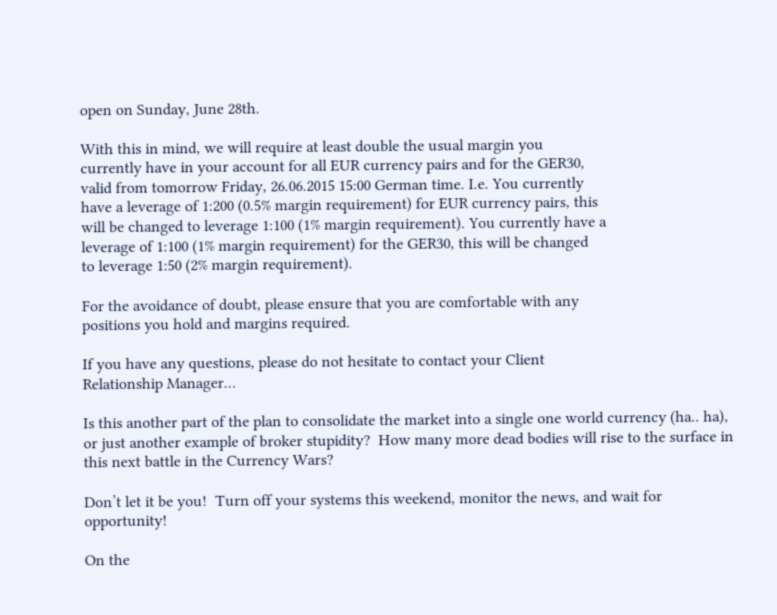open on Sunday, June 28th.

With this in mind, we will require at least double the usual margin you
currently have in your account for all EUR currency pairs and for the GER30,
valid from tomorrow Friday, 26.06.2015 15:00 German time. I.e. You currently
have a leverage of 1:200 (0.5% margin requirement) for EUR currency pairs, this
will be changed to leverage 1:100 (1% margin requirement). You currently have a
leverage of 1:100 (1% margin requirement) for the GER30, this will be changed
to leverage 1:50 (2% margin requirement).

For the avoidance of doubt, please ensure that you are comfortable with any
positions you hold and margins required.

If you have any questions, please do not hesitate to contact your Client
Relationship Manager…

Is this another part of the plan to consolidate the market into a single one world currency (ha.. ha), or just another example of broker stupidity?  How many more dead bodies will rise to the surface in this next battle in the Currency Wars?

Don’t let it be you!  Turn off your systems this weekend, monitor the news, and wait for opportunity!

On the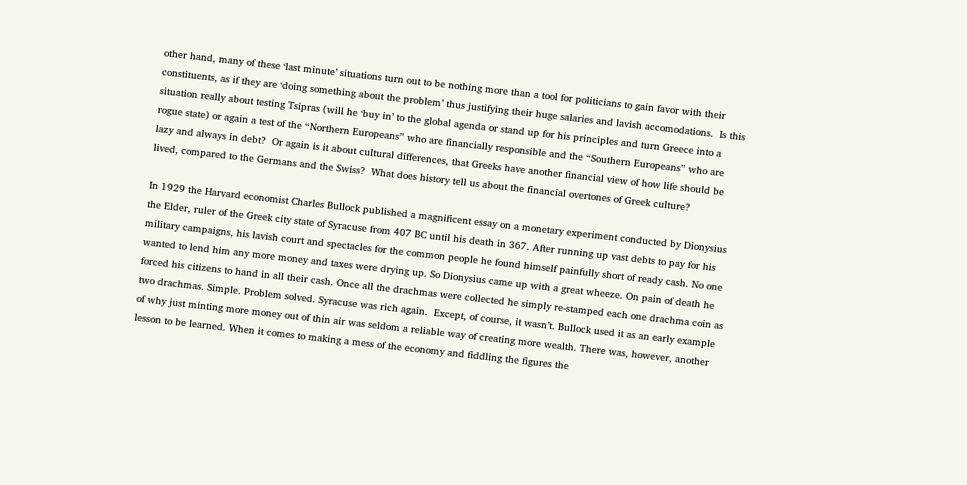other hand, many of these ‘last minute’ situations turn out to be nothing more than a tool for politicians to gain favor with their constituents, as if they are ‘doing something about the problem’ thus justifying their huge salaries and lavish accomodations.  Is this situation really about testing Tsipras (will he ‘buy in’ to the global agenda or stand up for his principles and turn Greece into a rogue state) or again a test of the “Northern Europeans” who are financially responsible and the “Southern Europeans” who are lazy and always in debt?  Or again is it about cultural differences, that Greeks have another financial view of how life should be lived, compared to the Germans and the Swiss?  What does history tell us about the financial overtones of Greek culture?

In 1929 the Harvard economist Charles Bullock published a magnificent essay on a monetary experiment conducted by Dionysius the Elder, ruler of the Greek city state of Syracuse from 407 BC until his death in 367. After running up vast debts to pay for his military campaigns, his lavish court and spectacles for the common people he found himself painfully short of ready cash. No one wanted to lend him any more money and taxes were drying up. So Dionysius came up with a great wheeze. On pain of death he forced his citizens to hand in all their cash. Once all the drachmas were collected he simply re-stamped each one drachma coin as two drachmas. Simple. Problem solved. Syracuse was rich again.  Except, of course, it wasn’t. Bullock used it as an early example of why just minting more money out of thin air was seldom a reliable way of creating more wealth. There was, however, another lesson to be learned. When it comes to making a mess of the economy and fiddling the figures the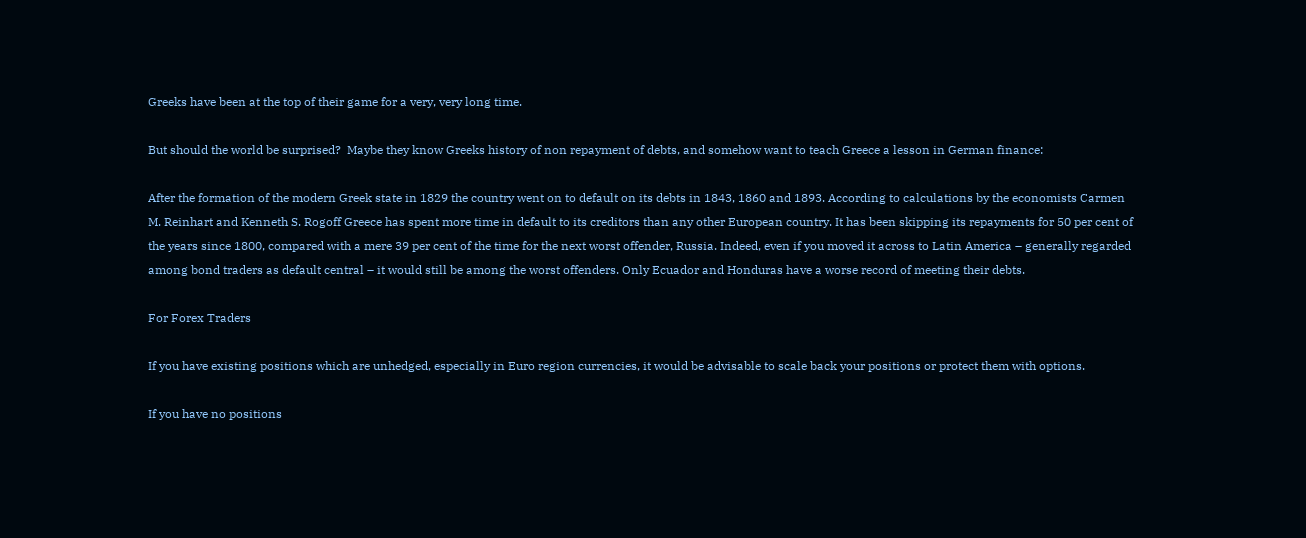Greeks have been at the top of their game for a very, very long time.

But should the world be surprised?  Maybe they know Greeks history of non repayment of debts, and somehow want to teach Greece a lesson in German finance:

After the formation of the modern Greek state in 1829 the country went on to default on its debts in 1843, 1860 and 1893. According to calculations by the economists Carmen M. Reinhart and Kenneth S. Rogoff Greece has spent more time in default to its creditors than any other European country. It has been skipping its repayments for 50 per cent of the years since 1800, compared with a mere 39 per cent of the time for the next worst offender, Russia. Indeed, even if you moved it across to Latin America – generally regarded among bond traders as default central – it would still be among the worst offenders. Only Ecuador and Honduras have a worse record of meeting their debts.

For Forex Traders

If you have existing positions which are unhedged, especially in Euro region currencies, it would be advisable to scale back your positions or protect them with options.

If you have no positions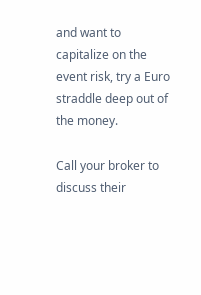and want to capitalize on the event risk, try a Euro straddle deep out of the money.

Call your broker to discuss their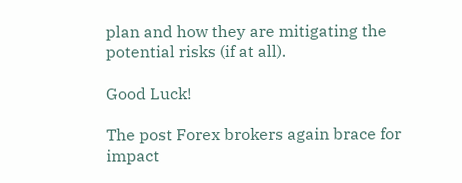plan and how they are mitigating the potential risks (if at all).

Good Luck!

The post Forex brokers again brace for impact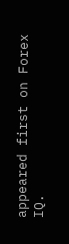appeared first on Forex IQ.